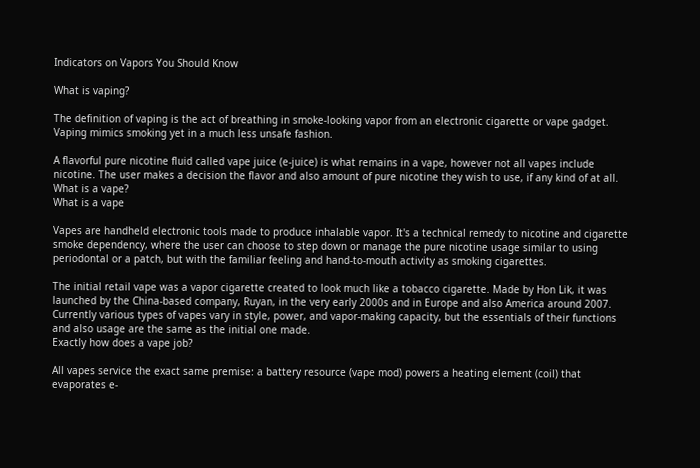Indicators on Vapors You Should Know

What is vaping?

The definition of vaping is the act of breathing in smoke-looking vapor from an electronic cigarette or vape gadget. Vaping mimics smoking yet in a much less unsafe fashion.

A flavorful pure nicotine fluid called vape juice (e-juice) is what remains in a vape, however not all vapes include nicotine. The user makes a decision the flavor and also amount of pure nicotine they wish to use, if any kind of at all.
What is a vape?
What is a vape

Vapes are handheld electronic tools made to produce inhalable vapor. It's a technical remedy to nicotine and cigarette smoke dependency, where the user can choose to step down or manage the pure nicotine usage similar to using periodontal or a patch, but with the familiar feeling and hand-to-mouth activity as smoking cigarettes.

The initial retail vape was a vapor cigarette created to look much like a tobacco cigarette. Made by Hon Lik, it was launched by the China-based company, Ruyan, in the very early 2000s and in Europe and also America around 2007. Currently various types of vapes vary in style, power, and vapor-making capacity, but the essentials of their functions and also usage are the same as the initial one made.
Exactly how does a vape job?

All vapes service the exact same premise: a battery resource (vape mod) powers a heating element (coil) that evaporates e-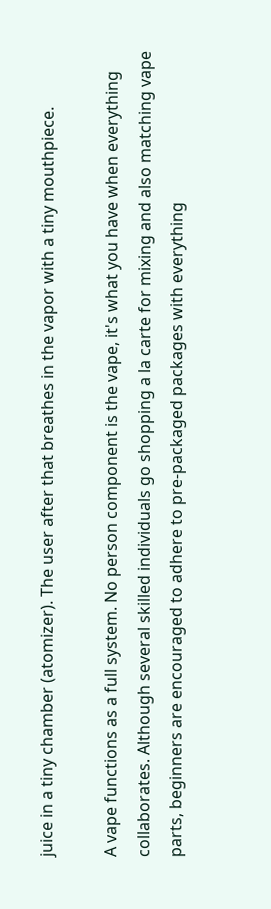juice in a tiny chamber (atomizer). The user after that breathes in the vapor with a tiny mouthpiece.

A vape functions as a full system. No person component is the vape, it's what you have when everything collaborates. Although several skilled individuals go shopping a la carte for mixing and also matching vape parts, beginners are encouraged to adhere to pre-packaged packages with everything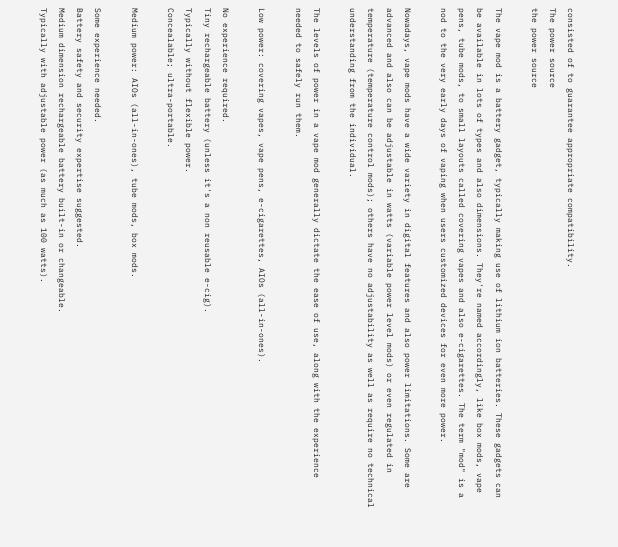consisted of to guarantee appropriate compatibility.
The power source
the power source

The vape mod is a battery gadget, typically making use of lithium ion batteries. These gadgets can be available in lots of types and also dimensions. They're named accordingly, like box mods, vape pens, tube mods, to small layouts called covering vapes and also e-cigarettes. The term "mod" is a nod to the very early days of vaping when users customized devices for even more power.

Nowadays, vape mods have a wide variety in digital features and also power limitations. Some are advanced and also can be adjustable in watts (variable power level mods) or even regulated in temperature (temperature control mods); others have no adjustability as well as require no technical understanding from the individual.

The levels of power in a vape mod generally dictate the ease of use, along with the experience needed to safely run them.

Low power: covering vapes, vape pens, e-cigarettes, AIOs (all-in-ones).

No experience required.
Tiny rechargeable battery (unless it's a non reusable e-cig).
Typically without flexible power.
Concealable; ultra-portable.

Medium power: AIOs (all-in-ones), tube mods, box mods.

Some experience needed.
Battery safety and security expertise suggested.
Medium dimension rechargeable battery built-in or changeable.
Typically with adjustable power (as much as 100 watts).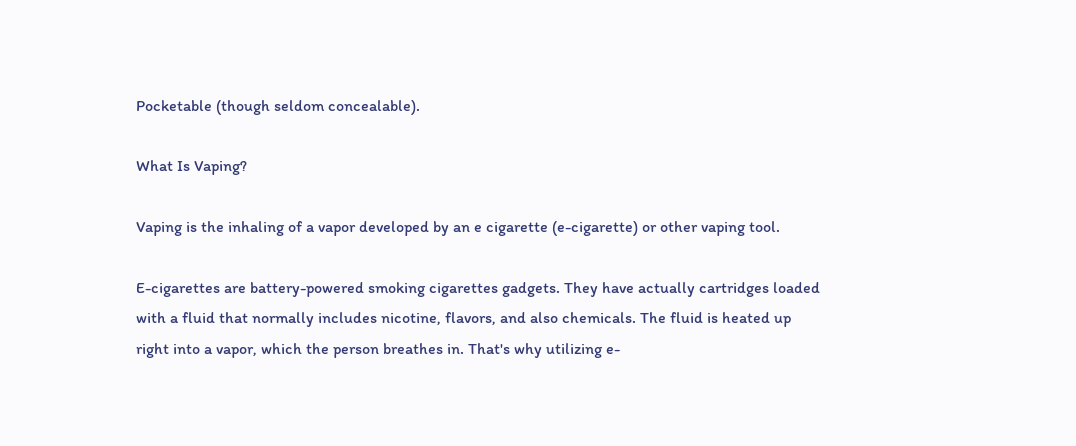Pocketable (though seldom concealable).

What Is Vaping?

Vaping is the inhaling of a vapor developed by an e cigarette (e-cigarette) or other vaping tool.

E-cigarettes are battery-powered smoking cigarettes gadgets. They have actually cartridges loaded with a fluid that normally includes nicotine, flavors, and also chemicals. The fluid is heated up right into a vapor, which the person breathes in. That's why utilizing e-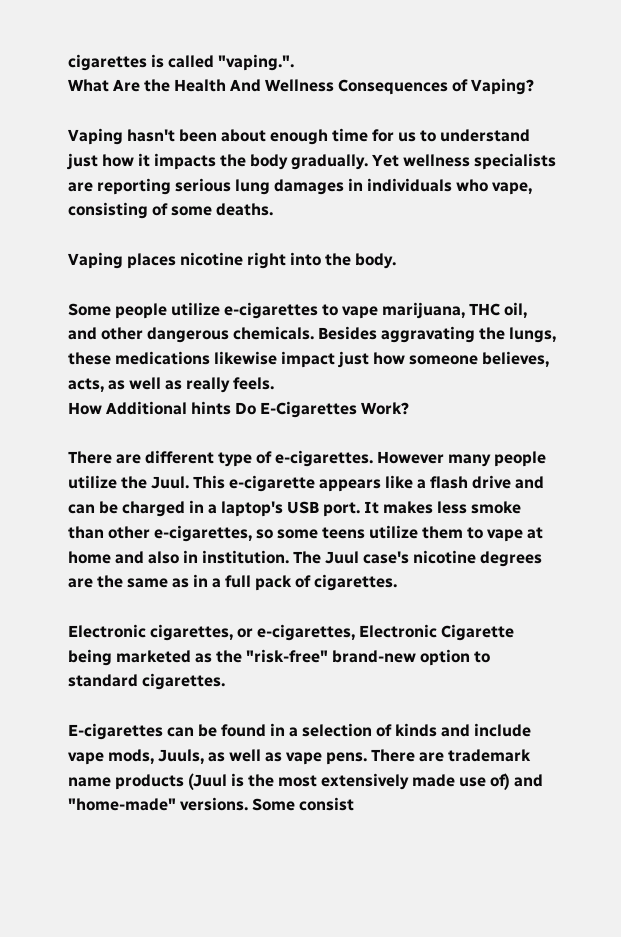cigarettes is called "vaping.".
What Are the Health And Wellness Consequences of Vaping?

Vaping hasn't been about enough time for us to understand just how it impacts the body gradually. Yet wellness specialists are reporting serious lung damages in individuals who vape, consisting of some deaths.

Vaping places nicotine right into the body.

Some people utilize e-cigarettes to vape marijuana, THC oil, and other dangerous chemicals. Besides aggravating the lungs, these medications likewise impact just how someone believes, acts, as well as really feels.
How Additional hints Do E-Cigarettes Work?

There are different type of e-cigarettes. However many people utilize the Juul. This e-cigarette appears like a flash drive and can be charged in a laptop's USB port. It makes less smoke than other e-cigarettes, so some teens utilize them to vape at home and also in institution. The Juul case's nicotine degrees are the same as in a full pack of cigarettes.

Electronic cigarettes, or e-cigarettes, Electronic Cigarette being marketed as the "risk-free" brand-new option to standard cigarettes.

E-cigarettes can be found in a selection of kinds and include vape mods, Juuls, as well as vape pens. There are trademark name products (Juul is the most extensively made use of) and "home-made" versions. Some consist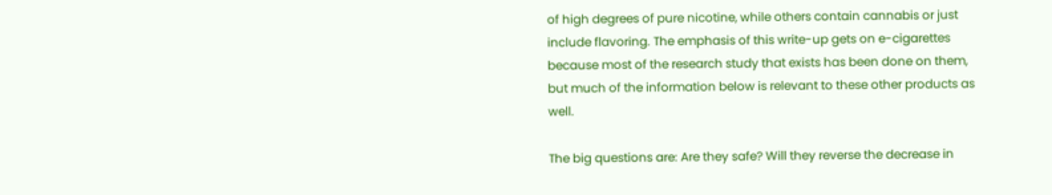of high degrees of pure nicotine, while others contain cannabis or just include flavoring. The emphasis of this write-up gets on e-cigarettes because most of the research study that exists has been done on them, but much of the information below is relevant to these other products as well.

The big questions are: Are they safe? Will they reverse the decrease in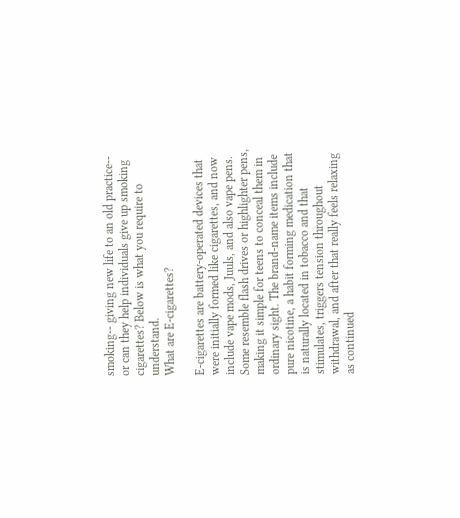smoking-- giving new life to an old practice-- or can they help individuals give up smoking cigarettes? Below is what you require to understand.
What are E-cigarettes?

E-cigarettes are battery-operated devices that were initially formed like cigarettes, and now include vape mods, Juuls, and also vape pens. Some resemble flash drives or highlighter pens, making it simple for teens to conceal them in ordinary sight. The brand-name items include pure nicotine, a habit forming medication that is naturally located in tobacco and that stimulates, triggers tension throughout withdrawal, and after that really feels relaxing as continued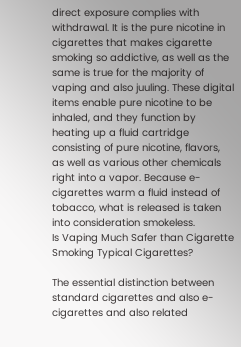direct exposure complies with withdrawal. It is the pure nicotine in cigarettes that makes cigarette smoking so addictive, as well as the same is true for the majority of vaping and also juuling. These digital items enable pure nicotine to be inhaled, and they function by heating up a fluid cartridge consisting of pure nicotine, flavors, as well as various other chemicals right into a vapor. Because e-cigarettes warm a fluid instead of tobacco, what is released is taken into consideration smokeless.
Is Vaping Much Safer than Cigarette Smoking Typical Cigarettes?

The essential distinction between standard cigarettes and also e-cigarettes and also related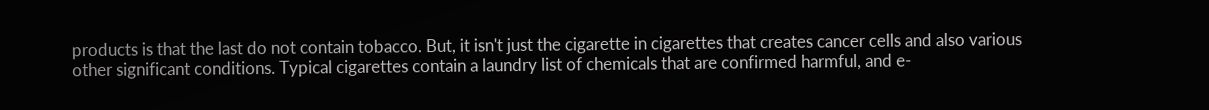products is that the last do not contain tobacco. But, it isn't just the cigarette in cigarettes that creates cancer cells and also various other significant conditions. Typical cigarettes contain a laundry list of chemicals that are confirmed harmful, and e-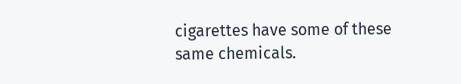cigarettes have some of these same chemicals.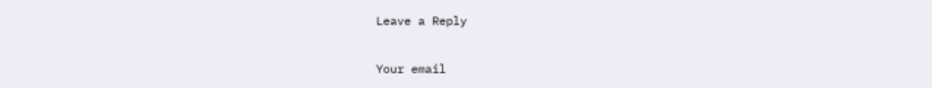Leave a Reply

Your email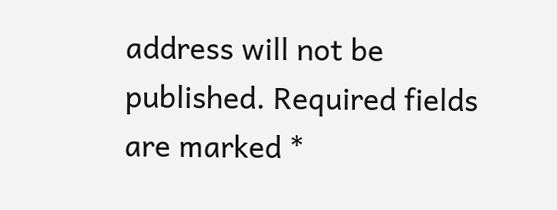address will not be published. Required fields are marked *